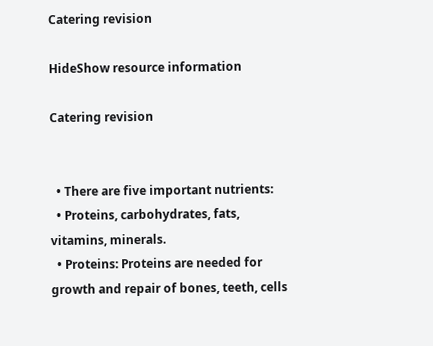Catering revision

HideShow resource information

Catering revision


  • There are five important nutrients:
  • Proteins, carbohydrates, fats, vitamins, minerals.
  • Proteins: Proteins are needed for growth and repair of bones, teeth, cells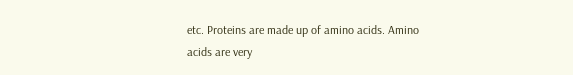etc. Proteins are made up of amino acids. Amino acids are very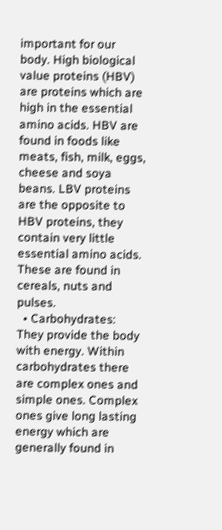important for our body. High biological value proteins (HBV) are proteins which are high in the essential amino acids. HBV are found in foods like meats, fish, milk, eggs, cheese and soya beans. LBV proteins are the opposite to HBV proteins, they contain very little essential amino acids. These are found in cereals, nuts and pulses.
  • Carbohydrates:  They provide the body with energy. Within carbohydrates there are complex ones and simple ones. Complex ones give long lasting energy which are generally found in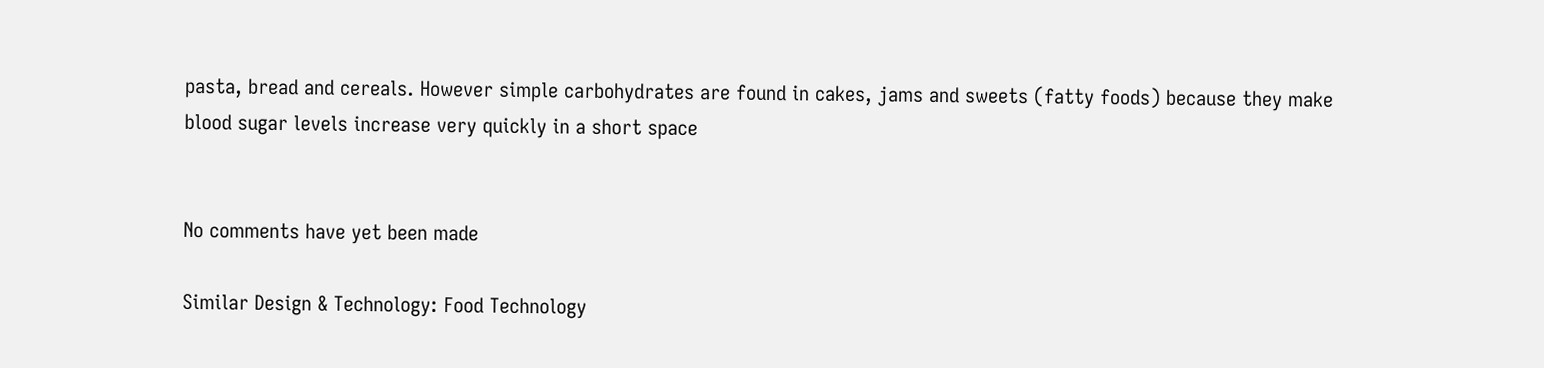pasta, bread and cereals. However simple carbohydrates are found in cakes, jams and sweets (fatty foods) because they make blood sugar levels increase very quickly in a short space


No comments have yet been made

Similar Design & Technology: Food Technology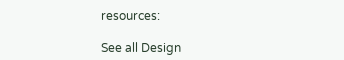resources:

See all Design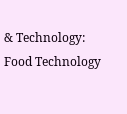& Technology: Food Technology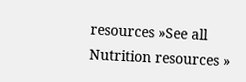resources »See all Nutrition resources »